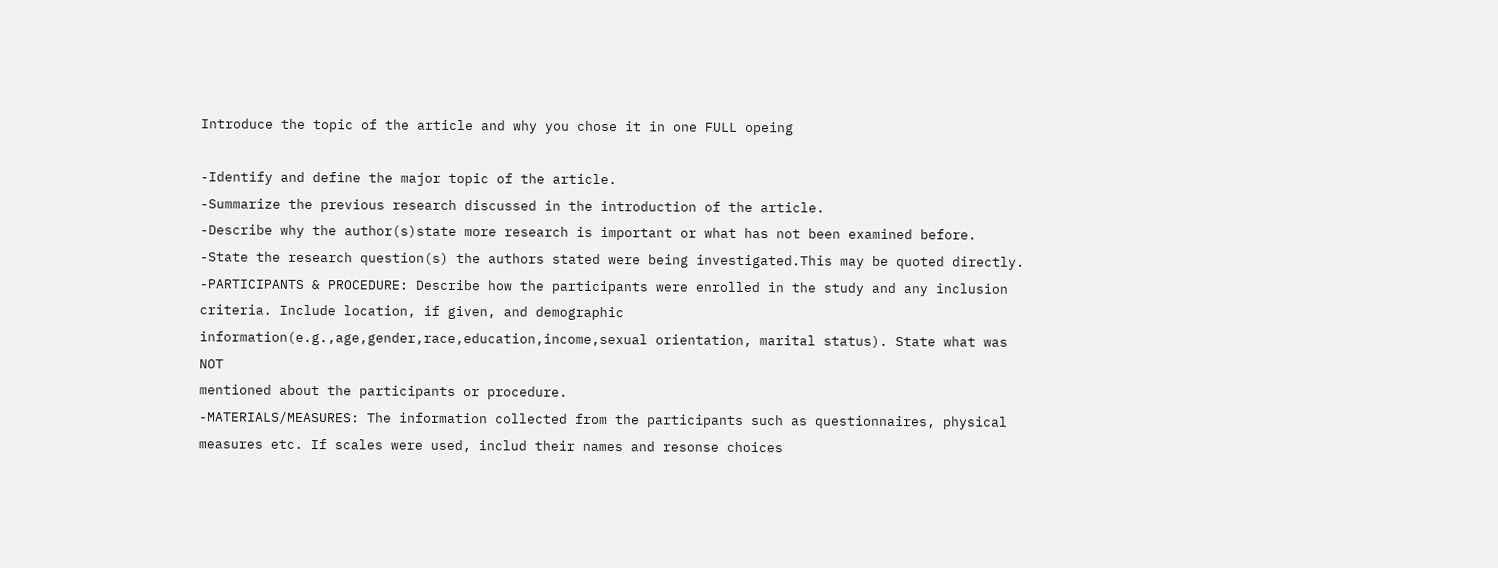Introduce the topic of the article and why you chose it in one FULL opeing

-Identify and define the major topic of the article.
-Summarize the previous research discussed in the introduction of the article.
-Describe why the author(s)state more research is important or what has not been examined before.
-State the research question(s) the authors stated were being investigated.This may be quoted directly.
-PARTICIPANTS & PROCEDURE: Describe how the participants were enrolled in the study and any inclusion
criteria. Include location, if given, and demographic
information(e.g.,age,gender,race,education,income,sexual orientation, marital status). State what was NOT
mentioned about the participants or procedure.
-MATERIALS/MEASURES: The information collected from the participants such as questionnaires, physical
measures etc. If scales were used, includ their names and resonse choices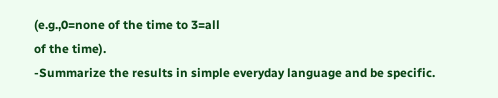(e.g.,0=none of the time to 3=all
of the time).
-Summarize the results in simple everyday language and be specific.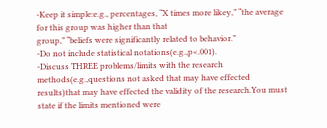-Keep it simple:e.g., percentages, “X times more likey,” “the average for this group was higher than that
group,” “beliefs were significantly related to behavior.”
-Do not include statistical notations(e.g.,p<.001).
-Discuss THREE problems/limits with the research methods(e.g.,questions not asked that may have effected
results)that may have effected the validity of the research.You must state if the limits mentioned were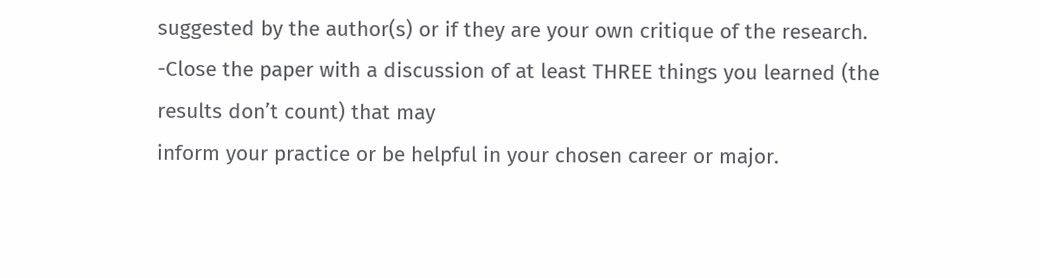suggested by the author(s) or if they are your own critique of the research.
-Close the paper with a discussion of at least THREE things you learned (the results don’t count) that may
inform your practice or be helpful in your chosen career or major.